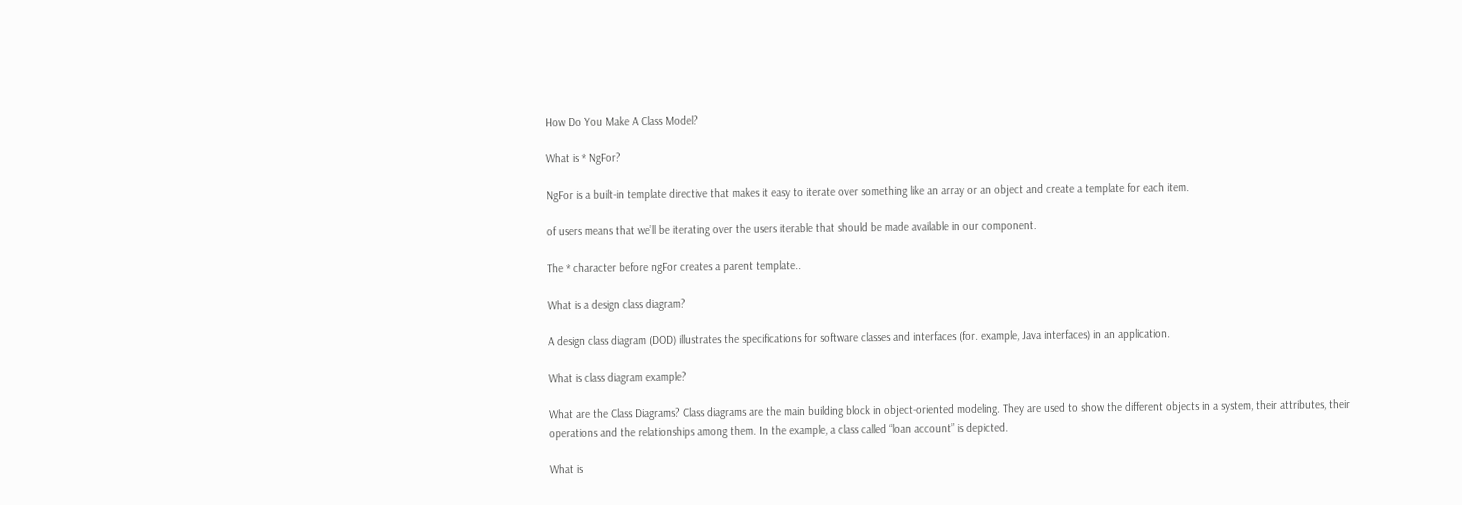How Do You Make A Class Model?

What is * NgFor?

NgFor is a built-in template directive that makes it easy to iterate over something like an array or an object and create a template for each item.

of users means that we’ll be iterating over the users iterable that should be made available in our component.

The * character before ngFor creates a parent template..

What is a design class diagram?

A design class diagram (DOD) illustrates the specifications for software classes and interfaces (for. example, Java interfaces) in an application.

What is class diagram example?

What are the Class Diagrams? Class diagrams are the main building block in object-oriented modeling. They are used to show the different objects in a system, their attributes, their operations and the relationships among them. In the example, a class called “loan account” is depicted.

What is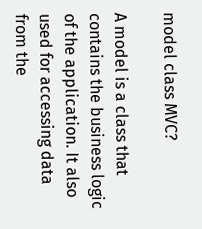model class MVC?

A model is a class that contains the business logic of the application. It also used for accessing data from the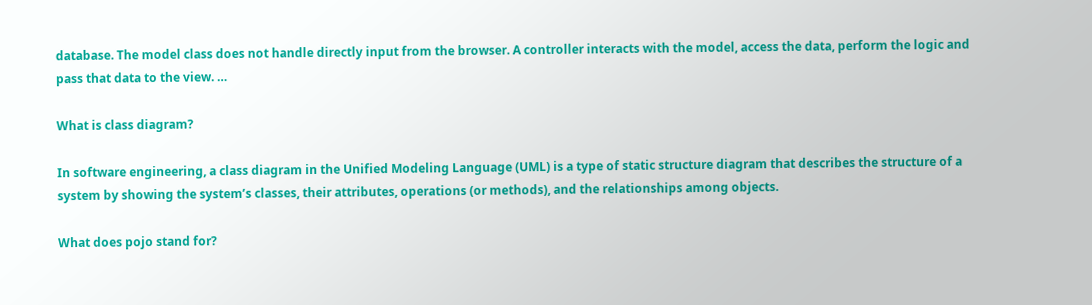database. The model class does not handle directly input from the browser. A controller interacts with the model, access the data, perform the logic and pass that data to the view. …

What is class diagram?

In software engineering, a class diagram in the Unified Modeling Language (UML) is a type of static structure diagram that describes the structure of a system by showing the system’s classes, their attributes, operations (or methods), and the relationships among objects.

What does pojo stand for?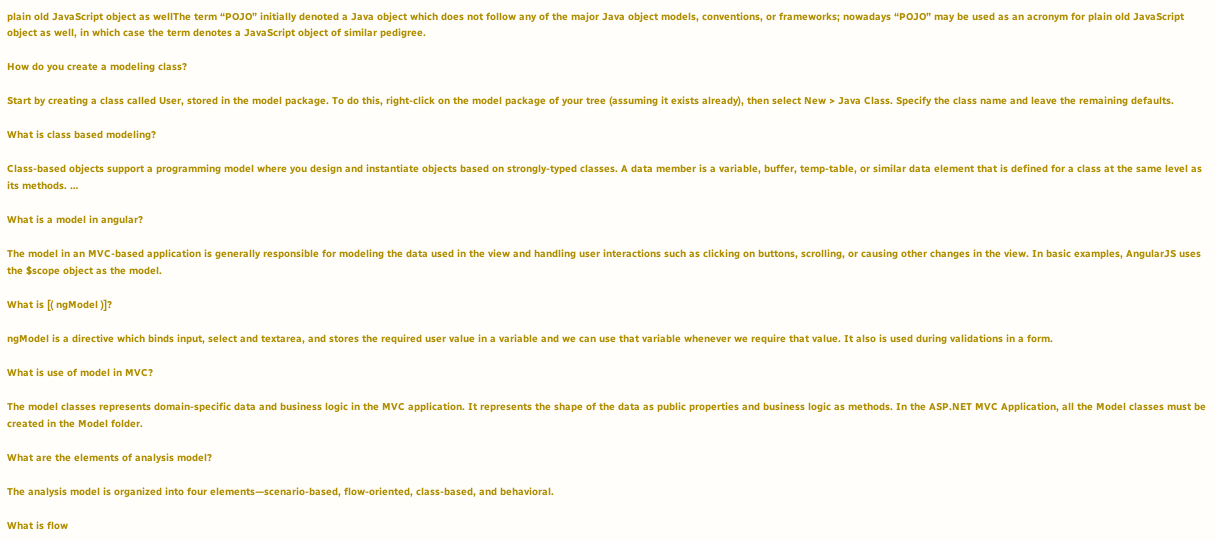plain old JavaScript object as wellThe term “POJO” initially denoted a Java object which does not follow any of the major Java object models, conventions, or frameworks; nowadays “POJO” may be used as an acronym for plain old JavaScript object as well, in which case the term denotes a JavaScript object of similar pedigree.

How do you create a modeling class?

Start by creating a class called User, stored in the model package. To do this, right-click on the model package of your tree (assuming it exists already), then select New > Java Class. Specify the class name and leave the remaining defaults.

What is class based modeling?

Class-based objects support a programming model where you design and instantiate objects based on strongly-typed classes. A data member is a variable, buffer, temp-table, or similar data element that is defined for a class at the same level as its methods. …

What is a model in angular?

The model in an MVC-based application is generally responsible for modeling the data used in the view and handling user interactions such as clicking on buttons, scrolling, or causing other changes in the view. In basic examples, AngularJS uses the $scope object as the model.

What is [( ngModel )]?

ngModel is a directive which binds input, select and textarea, and stores the required user value in a variable and we can use that variable whenever we require that value. It also is used during validations in a form.

What is use of model in MVC?

The model classes represents domain-specific data and business logic in the MVC application. It represents the shape of the data as public properties and business logic as methods. In the ASP.NET MVC Application, all the Model classes must be created in the Model folder.

What are the elements of analysis model?

The analysis model is organized into four elements—scenario-based, flow-oriented, class-based, and behavioral.

What is flow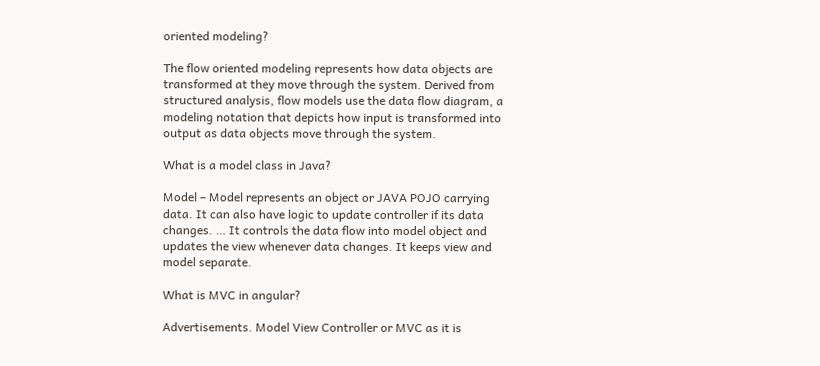oriented modeling?

The flow oriented modeling represents how data objects are transformed at they move through the system. Derived from structured analysis, flow models use the data flow diagram, a modeling notation that depicts how input is transformed into output as data objects move through the system.

What is a model class in Java?

Model – Model represents an object or JAVA POJO carrying data. It can also have logic to update controller if its data changes. … It controls the data flow into model object and updates the view whenever data changes. It keeps view and model separate.

What is MVC in angular?

Advertisements. Model View Controller or MVC as it is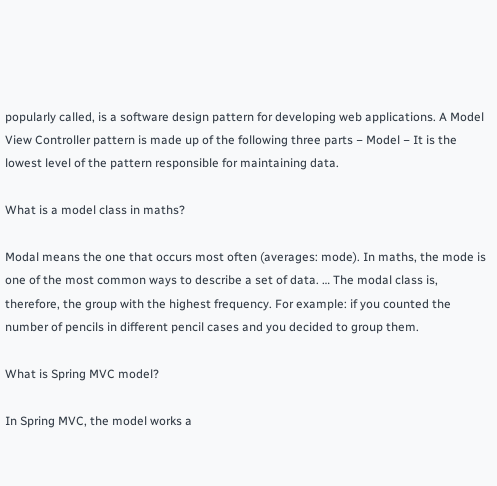popularly called, is a software design pattern for developing web applications. A Model View Controller pattern is made up of the following three parts − Model − It is the lowest level of the pattern responsible for maintaining data.

What is a model class in maths?

Modal means the one that occurs most often (averages: mode). In maths, the mode is one of the most common ways to describe a set of data. … The modal class is, therefore, the group with the highest frequency. For example: if you counted the number of pencils in different pencil cases and you decided to group them.

What is Spring MVC model?

In Spring MVC, the model works a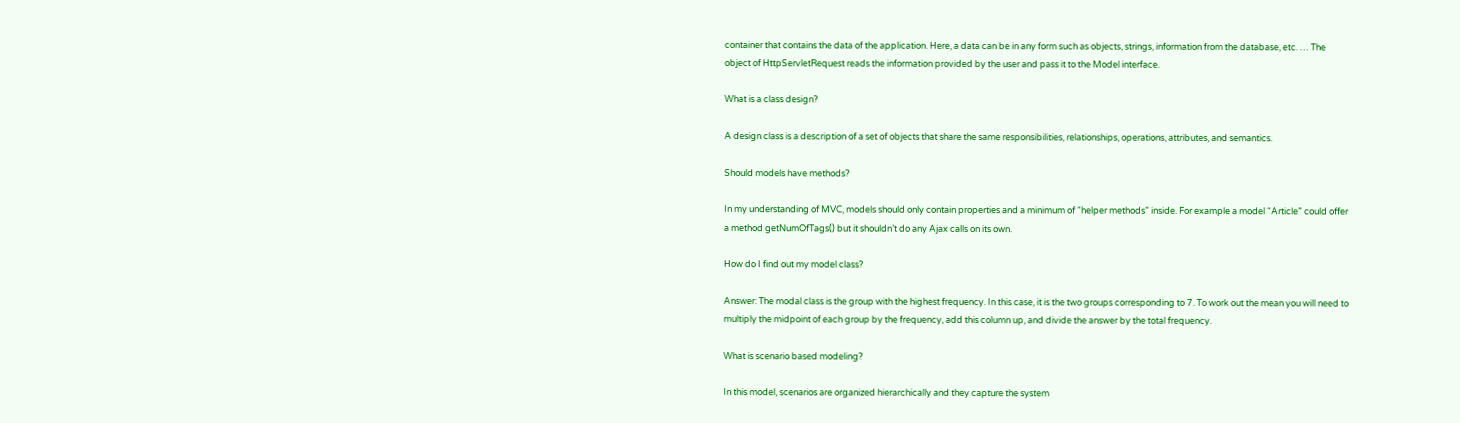container that contains the data of the application. Here, a data can be in any form such as objects, strings, information from the database, etc. … The object of HttpServletRequest reads the information provided by the user and pass it to the Model interface.

What is a class design?

A design class is a description of a set of objects that share the same responsibilities, relationships, operations, attributes, and semantics.

Should models have methods?

In my understanding of MVC, models should only contain properties and a minimum of “helper methods” inside. For example a model “Article” could offer a method getNumOfTags() but it shouldn’t do any Ajax calls on its own.

How do I find out my model class?

Answer: The modal class is the group with the highest frequency. In this case, it is the two groups corresponding to 7. To work out the mean you will need to multiply the midpoint of each group by the frequency, add this column up, and divide the answer by the total frequency.

What is scenario based modeling?

In this model, scenarios are organized hierarchically and they capture the system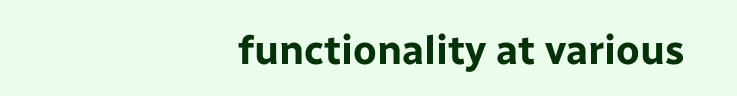functionality at various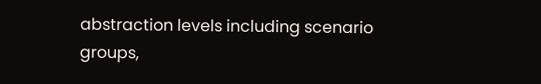abstraction levels including scenario groups,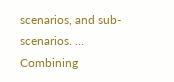scenarios, and sub-scenarios. … Combining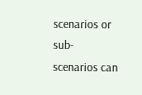scenarios or sub-scenarios can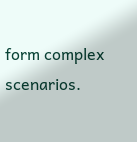form complex scenarios.